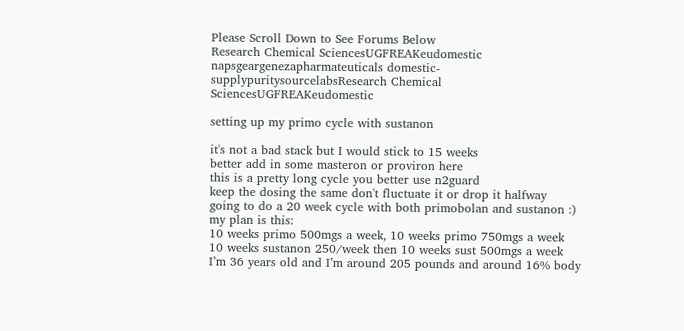Please Scroll Down to See Forums Below
Research Chemical SciencesUGFREAKeudomestic
napsgeargenezapharmateuticals domestic-supplypuritysourcelabsResearch Chemical SciencesUGFREAKeudomestic

setting up my primo cycle with sustanon

it's not a bad stack but I would stick to 15 weeks
better add in some masteron or proviron here
this is a pretty long cycle you better use n2guard
keep the dosing the same don't fluctuate it or drop it halfway
going to do a 20 week cycle with both primobolan and sustanon :)
my plan is this:
10 weeks primo 500mgs a week, 10 weeks primo 750mgs a week
10 weeks sustanon 250/week then 10 weeks sust 500mgs a week
I’m 36 years old and I’m around 205 pounds and around 16% body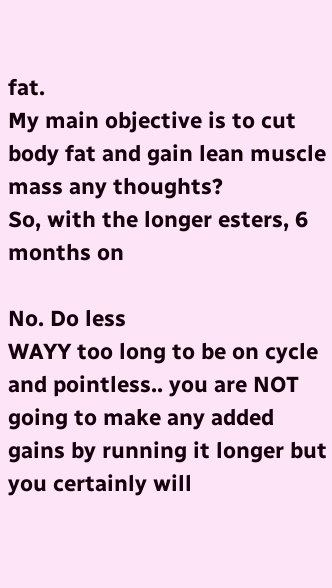fat.
My main objective is to cut body fat and gain lean muscle mass any thoughts?
So, with the longer esters, 6 months on

No. Do less
WAYY too long to be on cycle and pointless.. you are NOT going to make any added gains by running it longer but you certainly will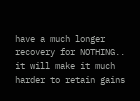have a much longer recovery for NOTHING.. it will make it much harder to retain gains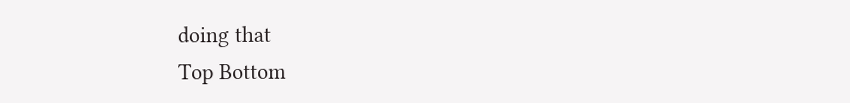doing that
Top Bottom